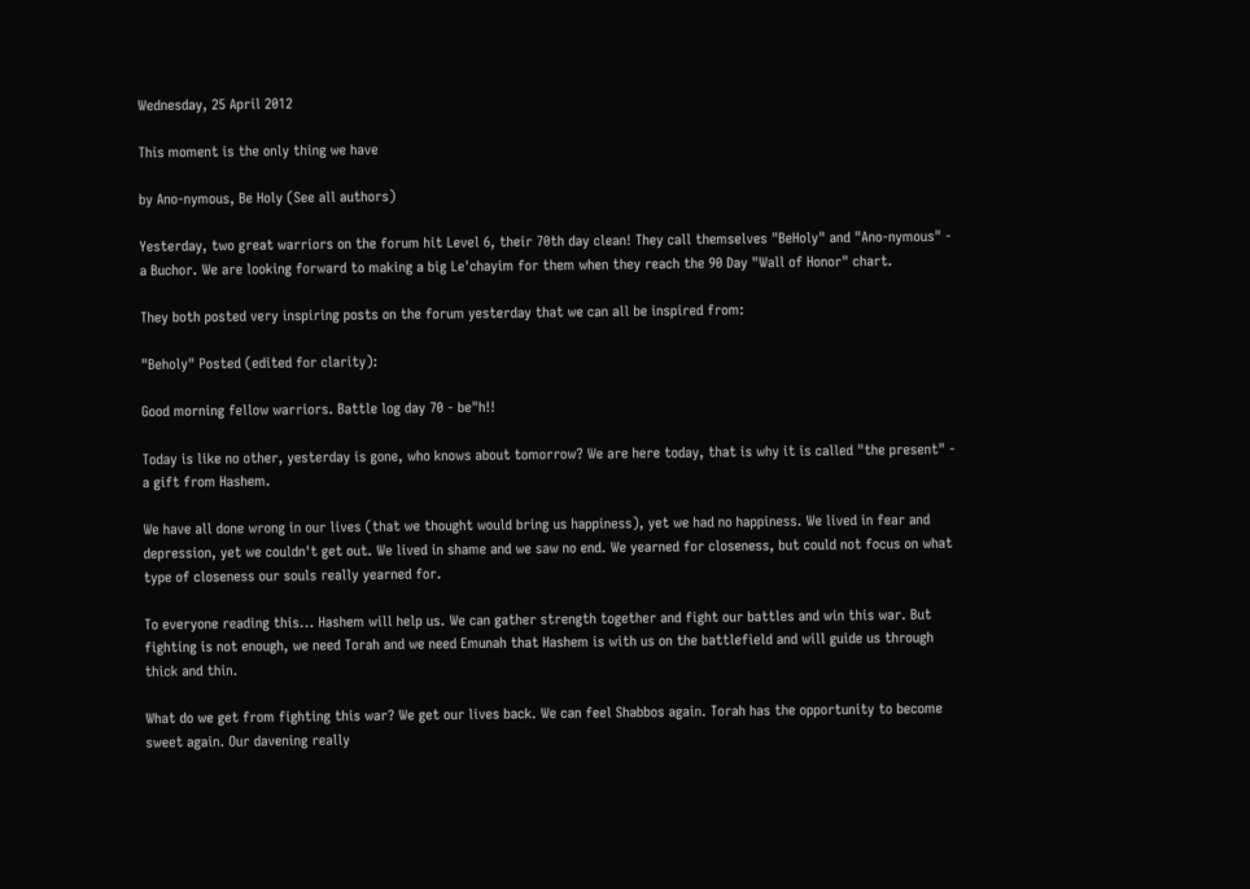Wednesday, 25 April 2012

This moment is the only thing we have

by Ano-nymous, Be Holy (See all authors)

Yesterday, two great warriors on the forum hit Level 6, their 70th day clean! They call themselves "BeHoly" and "Ano-nymous" - a Buchor. We are looking forward to making a big Le'chayim for them when they reach the 90 Day "Wall of Honor" chart.

They both posted very inspiring posts on the forum yesterday that we can all be inspired from:

"Beholy" Posted (edited for clarity):

Good morning fellow warriors. Battle log day 70 - be"h!!

Today is like no other, yesterday is gone, who knows about tomorrow? We are here today, that is why it is called "the present" - a gift from Hashem.

We have all done wrong in our lives (that we thought would bring us happiness), yet we had no happiness. We lived in fear and depression, yet we couldn't get out. We lived in shame and we saw no end. We yearned for closeness, but could not focus on what type of closeness our souls really yearned for.

To everyone reading this... Hashem will help us. We can gather strength together and fight our battles and win this war. But fighting is not enough, we need Torah and we need Emunah that Hashem is with us on the battlefield and will guide us through thick and thin.

What do we get from fighting this war? We get our lives back. We can feel Shabbos again. Torah has the opportunity to become sweet again. Our davening really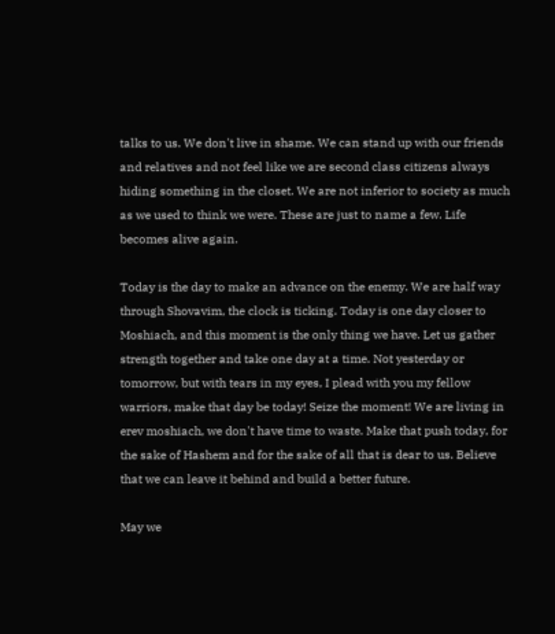talks to us. We don't live in shame. We can stand up with our friends and relatives and not feel like we are second class citizens always hiding something in the closet. We are not inferior to society as much as we used to think we were. These are just to name a few. Life becomes alive again.

Today is the day to make an advance on the enemy. We are half way through Shovavim, the clock is ticking. Today is one day closer to Moshiach, and this moment is the only thing we have. Let us gather strength together and take one day at a time. Not yesterday or tomorrow, but with tears in my eyes, I plead with you my fellow warriors, make that day be today! Seize the moment! We are living in erev moshiach, we don't have time to waste. Make that push today, for the sake of Hashem and for the sake of all that is dear to us. Believe that we can leave it behind and build a better future.

May we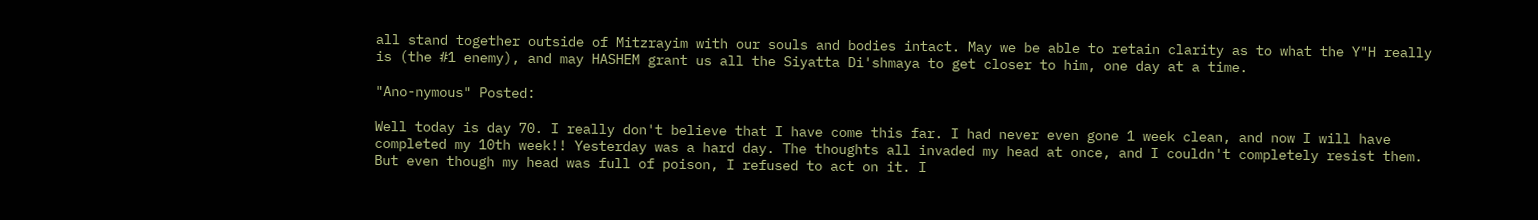all stand together outside of Mitzrayim with our souls and bodies intact. May we be able to retain clarity as to what the Y"H really is (the #1 enemy), and may HASHEM grant us all the Siyatta Di'shmaya to get closer to him, one day at a time.

"Ano-nymous" Posted:

Well today is day 70. I really don't believe that I have come this far. I had never even gone 1 week clean, and now I will have completed my 10th week!! Yesterday was a hard day. The thoughts all invaded my head at once, and I couldn't completely resist them. But even though my head was full of poison, I refused to act on it. I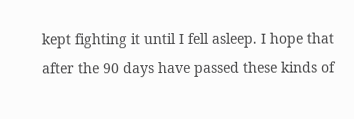kept fighting it until I fell asleep. I hope that after the 90 days have passed these kinds of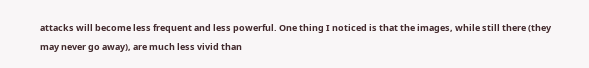attacks will become less frequent and less powerful. One thing I noticed is that the images, while still there (they may never go away), are much less vivid than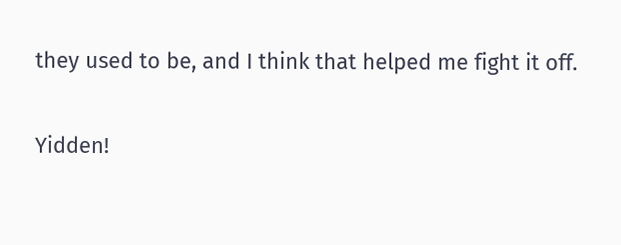they used to be, and I think that helped me fight it off.

Yidden!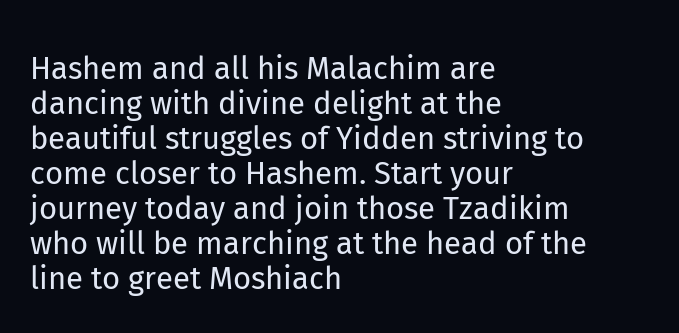Hashem and all his Malachim are dancing with divine delight at the beautiful struggles of Yidden striving to come closer to Hashem. Start your journey today and join those Tzadikim who will be marching at the head of the line to greet Moshiach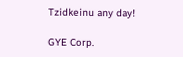Tzidkeinu any day!

GYE Corp.